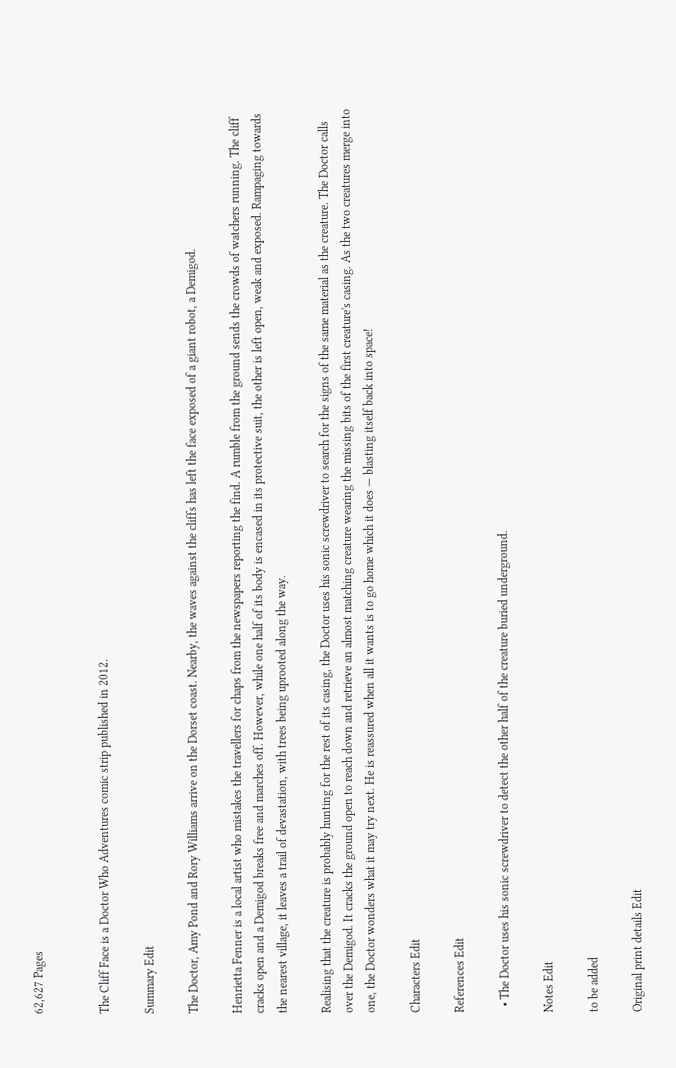62,627 Pages


The Cliff Face is a Doctor Who Adventures comic strip published in 2012.

Summary Edit

The Doctor, Amy Pond and Rory Williams arrive on the Dorset coast. Nearby, the waves against the cliffs has left the face exposed of a giant robot, a Demigod.

Henrietta Fenner is a local artist who mistakes the travellers for chaps from the newspapers reporting the find. A rumble from the ground sends the crowds of watchers running. The cliff cracks open and a Demigod breaks free and marches off. However, while one half of its body is encased in its protective suit, the other is left open, weak and exposed. Rampaging towards the nearest village, it leaves a trail of devastation, with trees being uprooted along the way.

Realising that the creature is probably hunting for the rest of its casing, the Doctor uses his sonic screwdriver to search for the signs of the same material as the creature. The Doctor calls over the Demigod. It cracks the ground open to reach down and retrieve an almost matching creature wearing the missing bits of the first creature's casing. As the two creatures merge into one, the Doctor wonders what it may try next. He is reassured when all it wants is to go home which it does — blasting itself back into space!

Characters Edit

References Edit

  • The Doctor uses his sonic screwdriver to detect the other half of the creature buried underground.

Notes Edit

to be added

Original print details Edit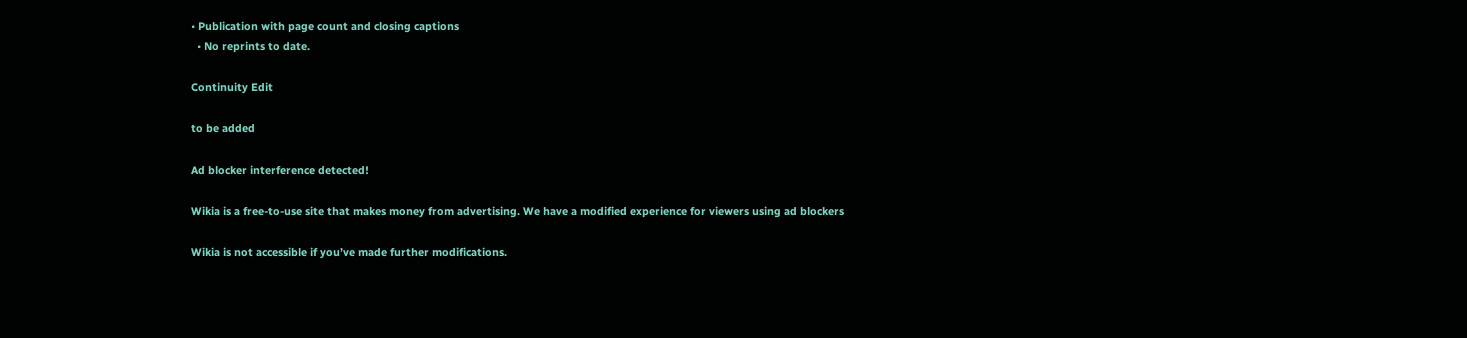• Publication with page count and closing captions
  • No reprints to date.

Continuity Edit

to be added

Ad blocker interference detected!

Wikia is a free-to-use site that makes money from advertising. We have a modified experience for viewers using ad blockers

Wikia is not accessible if you’ve made further modifications.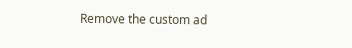Remove the custom ad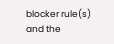blocker rule(s) and the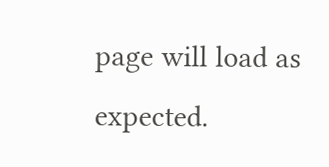page will load as expected.